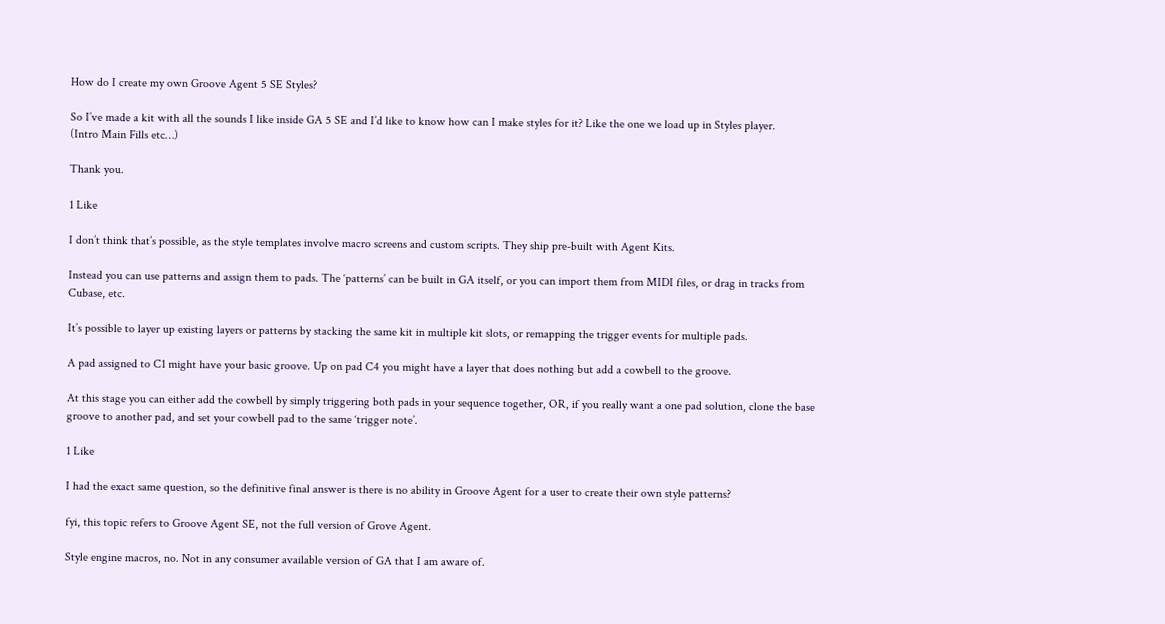How do I create my own Groove Agent 5 SE Styles?

So I’ve made a kit with all the sounds I like inside GA 5 SE and I’d like to know how can I make styles for it? Like the one we load up in Styles player.
(Intro Main Fills etc…)

Thank you.

1 Like

I don’t think that’s possible, as the style templates involve macro screens and custom scripts. They ship pre-built with Agent Kits.

Instead you can use patterns and assign them to pads. The ‘patterns’ can be built in GA itself, or you can import them from MIDI files, or drag in tracks from Cubase, etc.

It’s possible to layer up existing layers or patterns by stacking the same kit in multiple kit slots, or remapping the trigger events for multiple pads.

A pad assigned to C1 might have your basic groove. Up on pad C4 you might have a layer that does nothing but add a cowbell to the groove.

At this stage you can either add the cowbell by simply triggering both pads in your sequence together, OR, if you really want a one pad solution, clone the base groove to another pad, and set your cowbell pad to the same ‘trigger note’.

1 Like

I had the exact same question, so the definitive final answer is there is no ability in Groove Agent for a user to create their own style patterns?

fyi, this topic refers to Groove Agent SE, not the full version of Grove Agent.

Style engine macros, no. Not in any consumer available version of GA that I am aware of.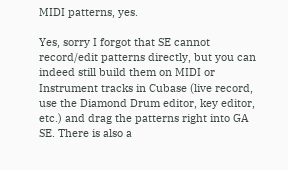MIDI patterns, yes.

Yes, sorry I forgot that SE cannot record/edit patterns directly, but you can indeed still build them on MIDI or Instrument tracks in Cubase (live record, use the Diamond Drum editor, key editor, etc.) and drag the patterns right into GA SE. There is also a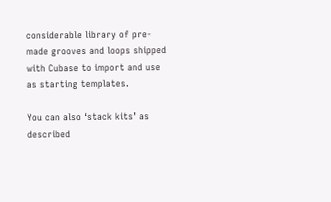considerable library of pre-made grooves and loops shipped with Cubase to import and use as starting templates.

You can also ‘stack kits’ as described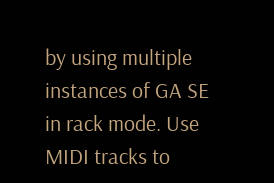by using multiple instances of GA SE in rack mode. Use MIDI tracks to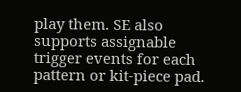play them. SE also supports assignable trigger events for each pattern or kit-piece pad.